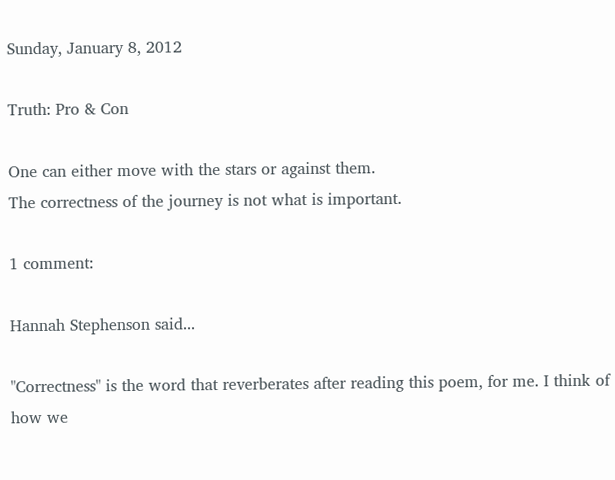Sunday, January 8, 2012

Truth: Pro & Con

One can either move with the stars or against them.
The correctness of the journey is not what is important.

1 comment:

Hannah Stephenson said...

"Correctness" is the word that reverberates after reading this poem, for me. I think of how we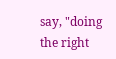say, "doing the right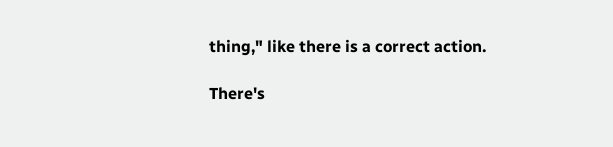thing," like there is a correct action.

There's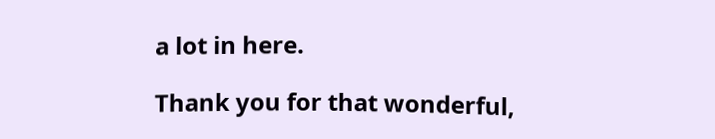a lot in here.

Thank you for that wonderful,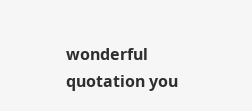wonderful quotation you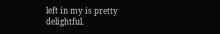left in my is pretty delightful.